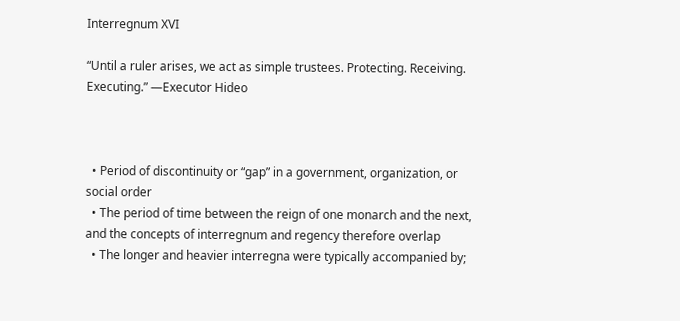Interregnum XVI

“Until a ruler arises, we act as simple trustees. Protecting. Receiving. Executing.” —Executor Hideo



  • Period of discontinuity or “gap” in a government, organization, or social order
  • The period of time between the reign of one monarch and the next, and the concepts of interregnum and regency therefore overlap
  • The longer and heavier interregna were typically accompanied by;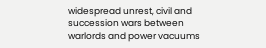widespread unrest, civil and succession wars between warlords and power vacuums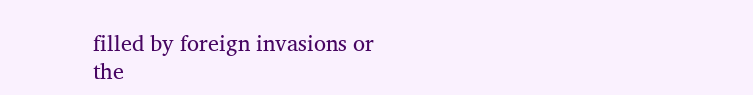filled by foreign invasions or the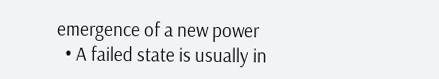emergence of a new power
  • A failed state is usually in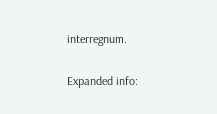interregnum.

Expanded info: